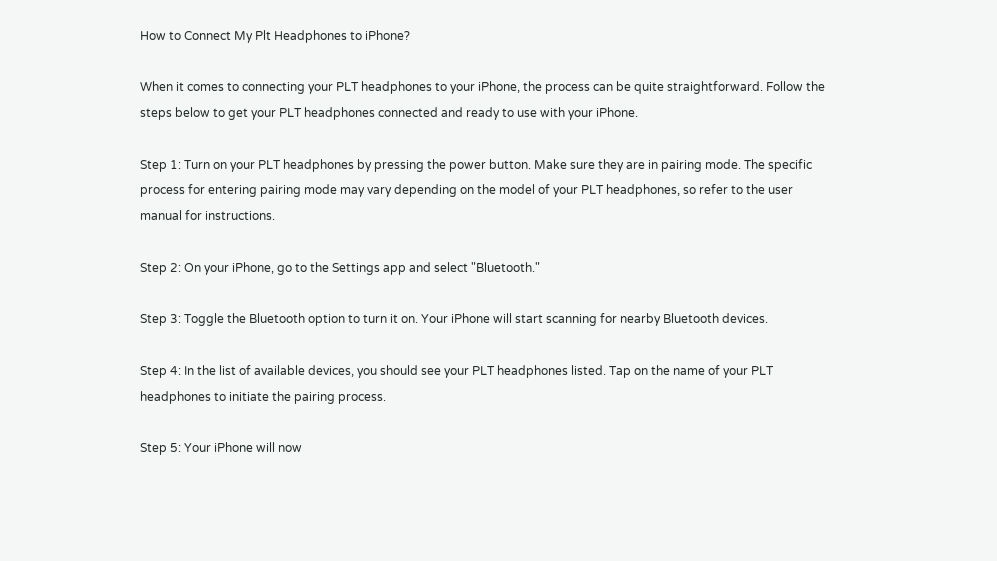How to Connect My Plt Headphones to iPhone?

When it comes to connecting your PLT headphones to your iPhone, the process can be quite straightforward. Follow the steps below to get your PLT headphones connected and ready to use with your iPhone.

Step 1: Turn on your PLT headphones by pressing the power button. Make sure they are in pairing mode. The specific process for entering pairing mode may vary depending on the model of your PLT headphones, so refer to the user manual for instructions.

Step 2: On your iPhone, go to the Settings app and select "Bluetooth."

Step 3: Toggle the Bluetooth option to turn it on. Your iPhone will start scanning for nearby Bluetooth devices.

Step 4: In the list of available devices, you should see your PLT headphones listed. Tap on the name of your PLT headphones to initiate the pairing process.

Step 5: Your iPhone will now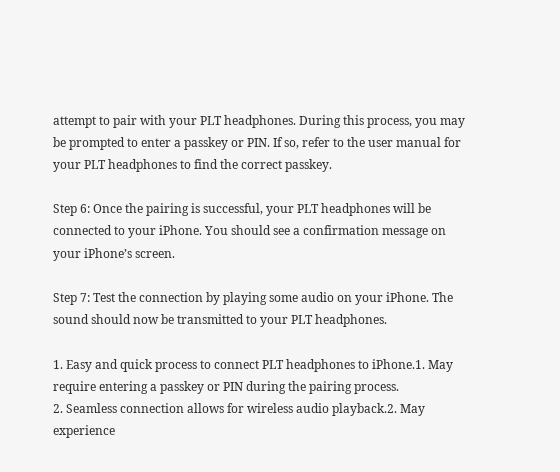attempt to pair with your PLT headphones. During this process, you may be prompted to enter a passkey or PIN. If so, refer to the user manual for your PLT headphones to find the correct passkey.

Step 6: Once the pairing is successful, your PLT headphones will be connected to your iPhone. You should see a confirmation message on your iPhone’s screen.

Step 7: Test the connection by playing some audio on your iPhone. The sound should now be transmitted to your PLT headphones.

1. Easy and quick process to connect PLT headphones to iPhone.1. May require entering a passkey or PIN during the pairing process.
2. Seamless connection allows for wireless audio playback.2. May experience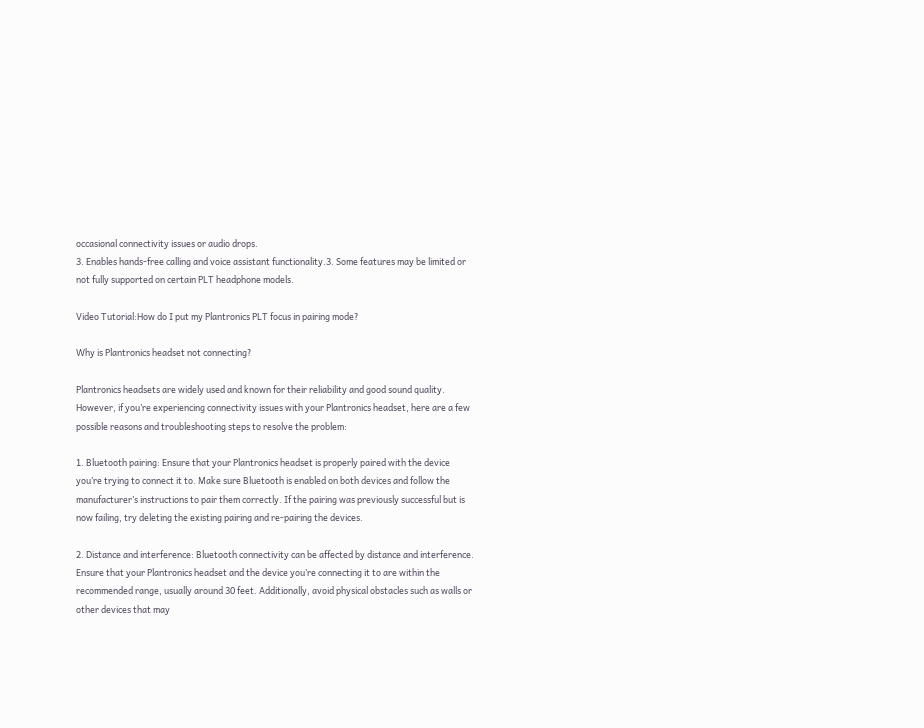occasional connectivity issues or audio drops.
3. Enables hands-free calling and voice assistant functionality.3. Some features may be limited or not fully supported on certain PLT headphone models.

Video Tutorial:How do I put my Plantronics PLT focus in pairing mode?

Why is Plantronics headset not connecting?

Plantronics headsets are widely used and known for their reliability and good sound quality. However, if you’re experiencing connectivity issues with your Plantronics headset, here are a few possible reasons and troubleshooting steps to resolve the problem:

1. Bluetooth pairing: Ensure that your Plantronics headset is properly paired with the device you’re trying to connect it to. Make sure Bluetooth is enabled on both devices and follow the manufacturer’s instructions to pair them correctly. If the pairing was previously successful but is now failing, try deleting the existing pairing and re-pairing the devices.

2. Distance and interference: Bluetooth connectivity can be affected by distance and interference. Ensure that your Plantronics headset and the device you’re connecting it to are within the recommended range, usually around 30 feet. Additionally, avoid physical obstacles such as walls or other devices that may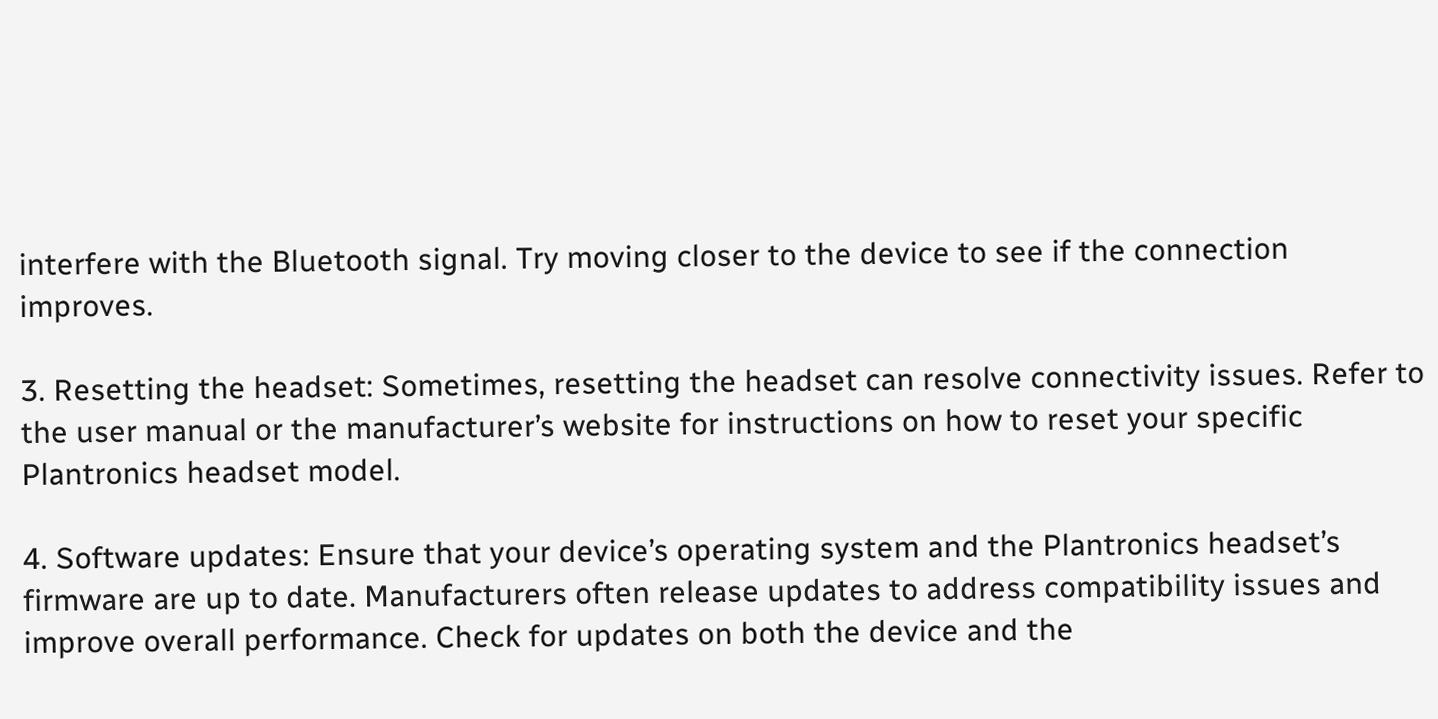interfere with the Bluetooth signal. Try moving closer to the device to see if the connection improves.

3. Resetting the headset: Sometimes, resetting the headset can resolve connectivity issues. Refer to the user manual or the manufacturer’s website for instructions on how to reset your specific Plantronics headset model.

4. Software updates: Ensure that your device’s operating system and the Plantronics headset’s firmware are up to date. Manufacturers often release updates to address compatibility issues and improve overall performance. Check for updates on both the device and the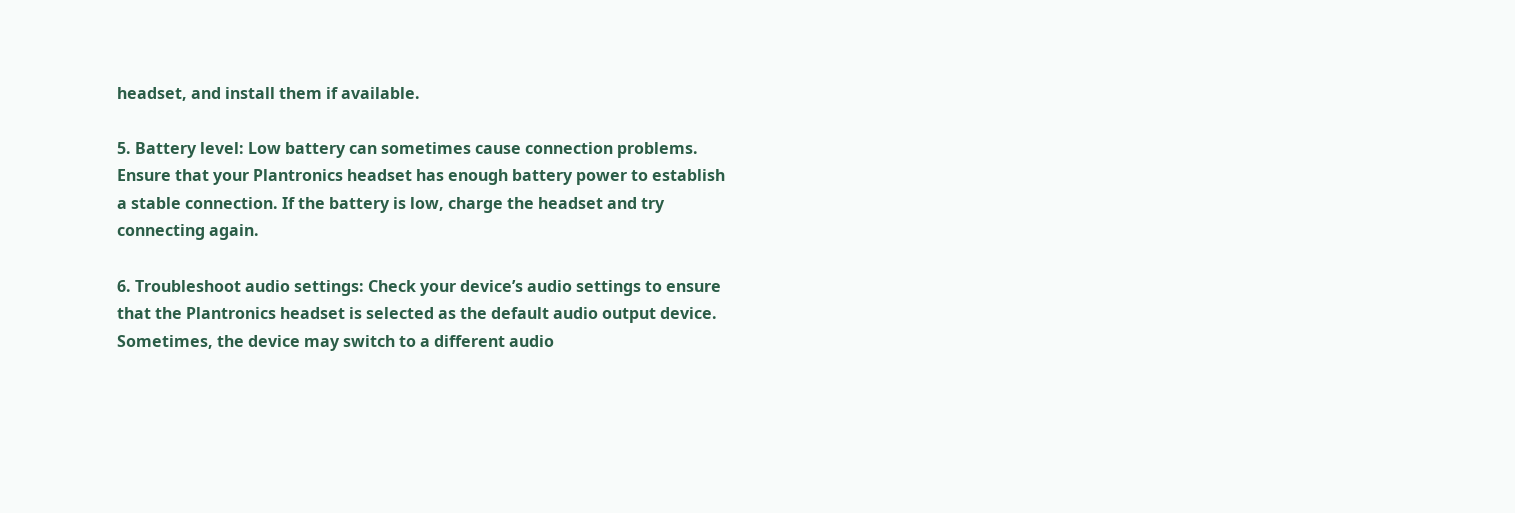headset, and install them if available.

5. Battery level: Low battery can sometimes cause connection problems. Ensure that your Plantronics headset has enough battery power to establish a stable connection. If the battery is low, charge the headset and try connecting again.

6. Troubleshoot audio settings: Check your device’s audio settings to ensure that the Plantronics headset is selected as the default audio output device. Sometimes, the device may switch to a different audio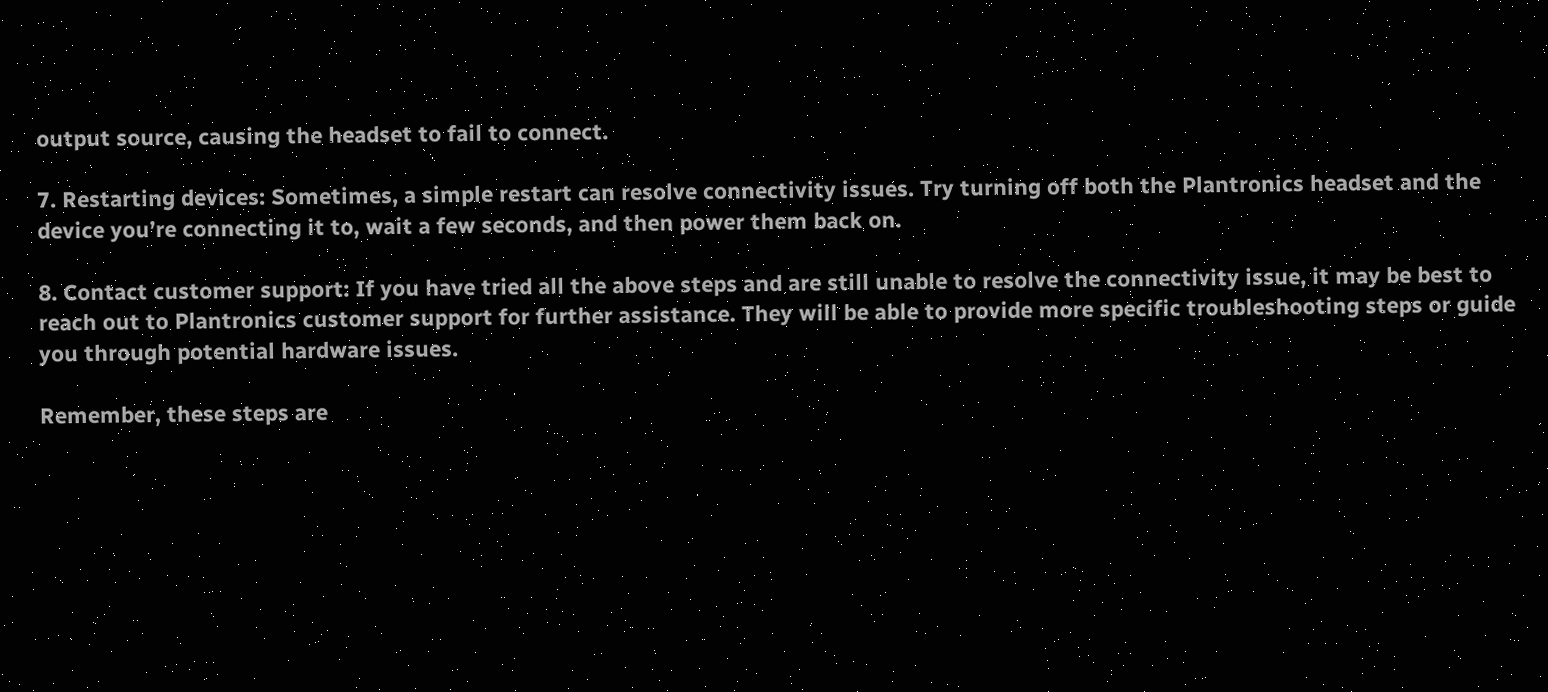output source, causing the headset to fail to connect.

7. Restarting devices: Sometimes, a simple restart can resolve connectivity issues. Try turning off both the Plantronics headset and the device you’re connecting it to, wait a few seconds, and then power them back on.

8. Contact customer support: If you have tried all the above steps and are still unable to resolve the connectivity issue, it may be best to reach out to Plantronics customer support for further assistance. They will be able to provide more specific troubleshooting steps or guide you through potential hardware issues.

Remember, these steps are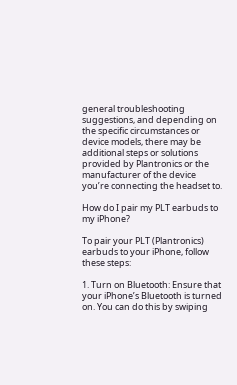general troubleshooting suggestions, and depending on the specific circumstances or device models, there may be additional steps or solutions provided by Plantronics or the manufacturer of the device you’re connecting the headset to.

How do I pair my PLT earbuds to my iPhone?

To pair your PLT (Plantronics) earbuds to your iPhone, follow these steps:

1. Turn on Bluetooth: Ensure that your iPhone’s Bluetooth is turned on. You can do this by swiping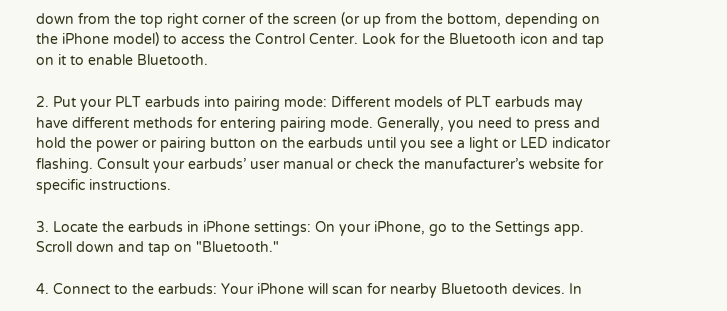down from the top right corner of the screen (or up from the bottom, depending on the iPhone model) to access the Control Center. Look for the Bluetooth icon and tap on it to enable Bluetooth.

2. Put your PLT earbuds into pairing mode: Different models of PLT earbuds may have different methods for entering pairing mode. Generally, you need to press and hold the power or pairing button on the earbuds until you see a light or LED indicator flashing. Consult your earbuds’ user manual or check the manufacturer’s website for specific instructions.

3. Locate the earbuds in iPhone settings: On your iPhone, go to the Settings app. Scroll down and tap on "Bluetooth."

4. Connect to the earbuds: Your iPhone will scan for nearby Bluetooth devices. In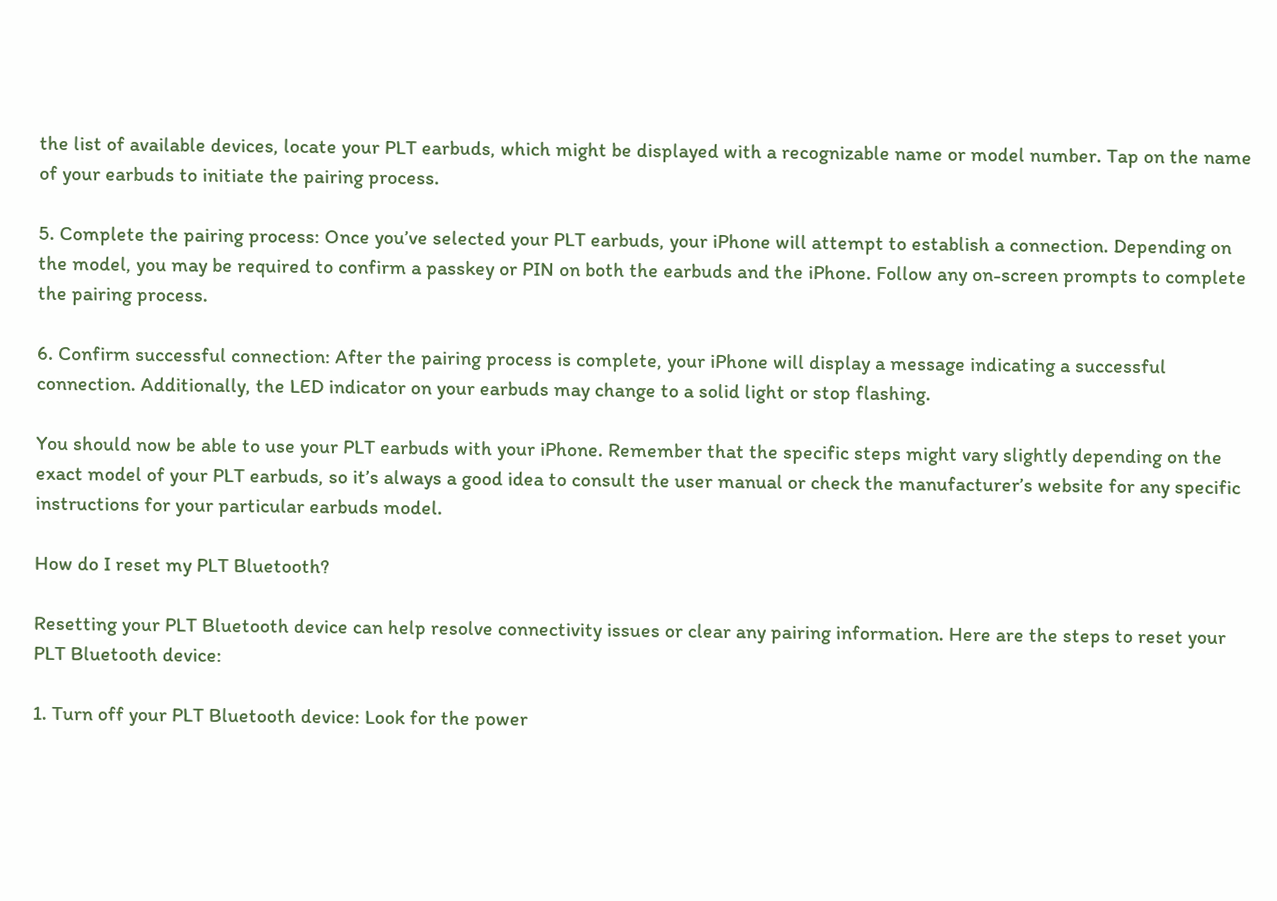the list of available devices, locate your PLT earbuds, which might be displayed with a recognizable name or model number. Tap on the name of your earbuds to initiate the pairing process.

5. Complete the pairing process: Once you’ve selected your PLT earbuds, your iPhone will attempt to establish a connection. Depending on the model, you may be required to confirm a passkey or PIN on both the earbuds and the iPhone. Follow any on-screen prompts to complete the pairing process.

6. Confirm successful connection: After the pairing process is complete, your iPhone will display a message indicating a successful connection. Additionally, the LED indicator on your earbuds may change to a solid light or stop flashing.

You should now be able to use your PLT earbuds with your iPhone. Remember that the specific steps might vary slightly depending on the exact model of your PLT earbuds, so it’s always a good idea to consult the user manual or check the manufacturer’s website for any specific instructions for your particular earbuds model.

How do I reset my PLT Bluetooth?

Resetting your PLT Bluetooth device can help resolve connectivity issues or clear any pairing information. Here are the steps to reset your PLT Bluetooth device:

1. Turn off your PLT Bluetooth device: Look for the power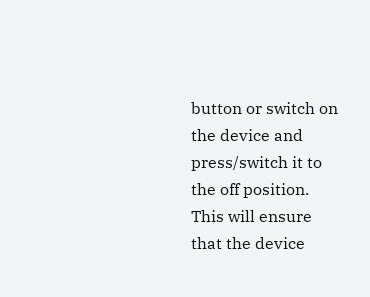button or switch on the device and press/switch it to the off position. This will ensure that the device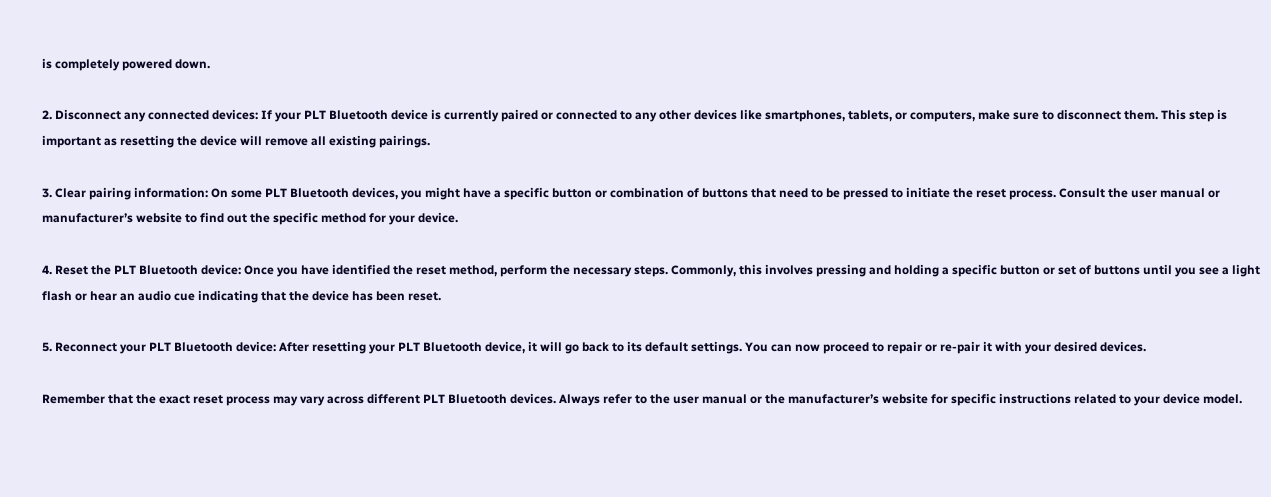is completely powered down.

2. Disconnect any connected devices: If your PLT Bluetooth device is currently paired or connected to any other devices like smartphones, tablets, or computers, make sure to disconnect them. This step is important as resetting the device will remove all existing pairings.

3. Clear pairing information: On some PLT Bluetooth devices, you might have a specific button or combination of buttons that need to be pressed to initiate the reset process. Consult the user manual or manufacturer’s website to find out the specific method for your device.

4. Reset the PLT Bluetooth device: Once you have identified the reset method, perform the necessary steps. Commonly, this involves pressing and holding a specific button or set of buttons until you see a light flash or hear an audio cue indicating that the device has been reset.

5. Reconnect your PLT Bluetooth device: After resetting your PLT Bluetooth device, it will go back to its default settings. You can now proceed to repair or re-pair it with your desired devices.

Remember that the exact reset process may vary across different PLT Bluetooth devices. Always refer to the user manual or the manufacturer’s website for specific instructions related to your device model.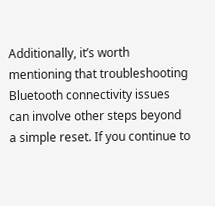Additionally, it’s worth mentioning that troubleshooting Bluetooth connectivity issues can involve other steps beyond a simple reset. If you continue to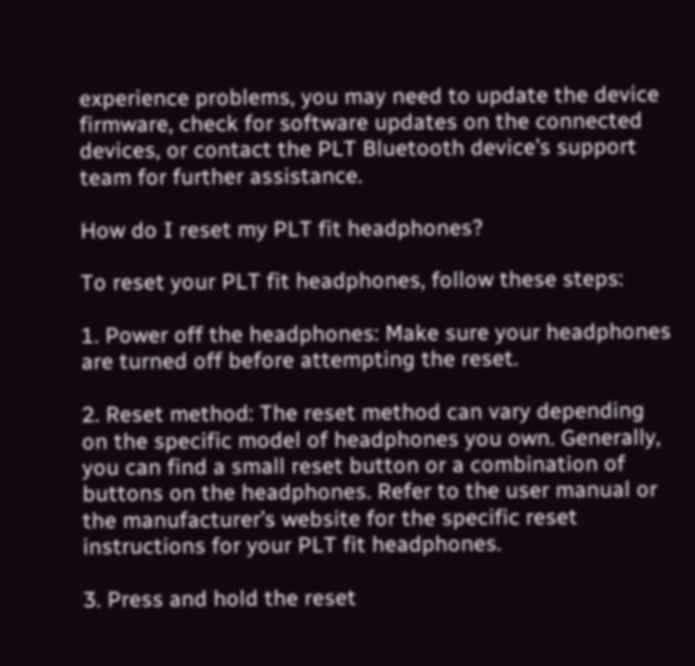experience problems, you may need to update the device firmware, check for software updates on the connected devices, or contact the PLT Bluetooth device’s support team for further assistance.

How do I reset my PLT fit headphones?

To reset your PLT fit headphones, follow these steps:

1. Power off the headphones: Make sure your headphones are turned off before attempting the reset.

2. Reset method: The reset method can vary depending on the specific model of headphones you own. Generally, you can find a small reset button or a combination of buttons on the headphones. Refer to the user manual or the manufacturer’s website for the specific reset instructions for your PLT fit headphones.

3. Press and hold the reset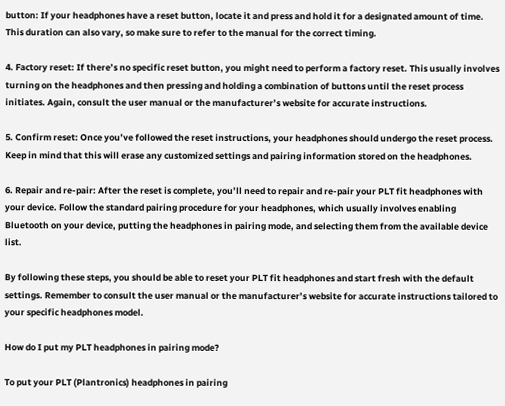button: If your headphones have a reset button, locate it and press and hold it for a designated amount of time. This duration can also vary, so make sure to refer to the manual for the correct timing.

4. Factory reset: If there’s no specific reset button, you might need to perform a factory reset. This usually involves turning on the headphones and then pressing and holding a combination of buttons until the reset process initiates. Again, consult the user manual or the manufacturer’s website for accurate instructions.

5. Confirm reset: Once you’ve followed the reset instructions, your headphones should undergo the reset process. Keep in mind that this will erase any customized settings and pairing information stored on the headphones.

6. Repair and re-pair: After the reset is complete, you’ll need to repair and re-pair your PLT fit headphones with your device. Follow the standard pairing procedure for your headphones, which usually involves enabling Bluetooth on your device, putting the headphones in pairing mode, and selecting them from the available device list.

By following these steps, you should be able to reset your PLT fit headphones and start fresh with the default settings. Remember to consult the user manual or the manufacturer’s website for accurate instructions tailored to your specific headphones model.

How do I put my PLT headphones in pairing mode?

To put your PLT (Plantronics) headphones in pairing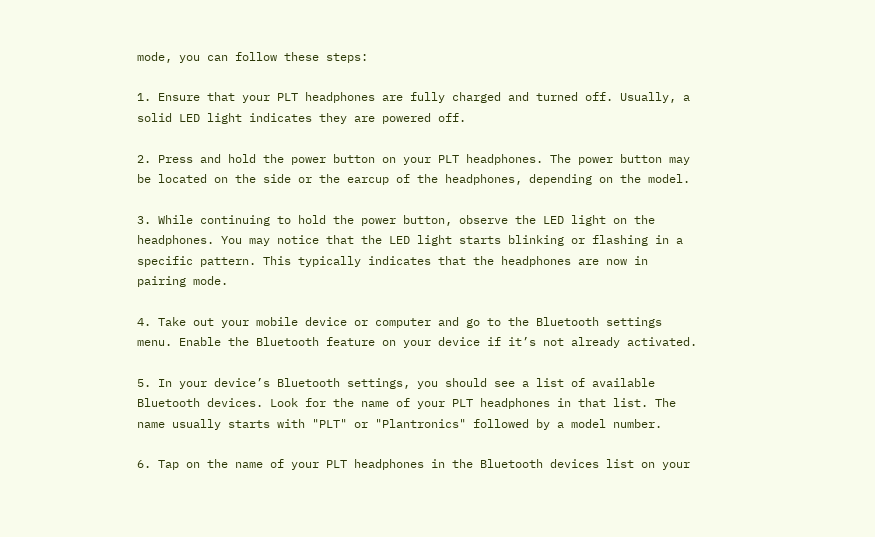mode, you can follow these steps:

1. Ensure that your PLT headphones are fully charged and turned off. Usually, a solid LED light indicates they are powered off.

2. Press and hold the power button on your PLT headphones. The power button may be located on the side or the earcup of the headphones, depending on the model.

3. While continuing to hold the power button, observe the LED light on the headphones. You may notice that the LED light starts blinking or flashing in a specific pattern. This typically indicates that the headphones are now in pairing mode.

4. Take out your mobile device or computer and go to the Bluetooth settings menu. Enable the Bluetooth feature on your device if it’s not already activated.

5. In your device’s Bluetooth settings, you should see a list of available Bluetooth devices. Look for the name of your PLT headphones in that list. The name usually starts with "PLT" or "Plantronics" followed by a model number.

6. Tap on the name of your PLT headphones in the Bluetooth devices list on your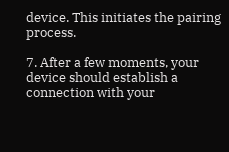device. This initiates the pairing process.

7. After a few moments, your device should establish a connection with your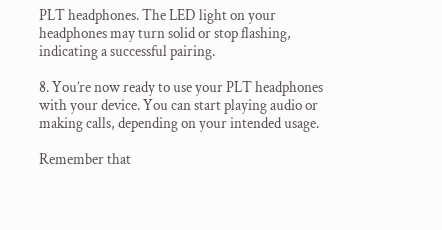PLT headphones. The LED light on your headphones may turn solid or stop flashing, indicating a successful pairing.

8. You’re now ready to use your PLT headphones with your device. You can start playing audio or making calls, depending on your intended usage.

Remember that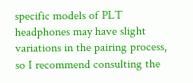specific models of PLT headphones may have slight variations in the pairing process, so I recommend consulting the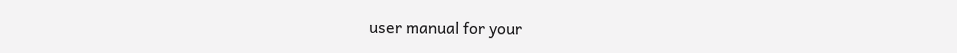user manual for your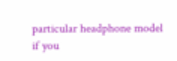particular headphone model if you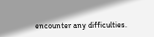encounter any difficulties.